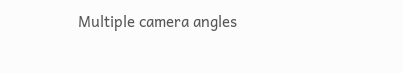Multiple camera angles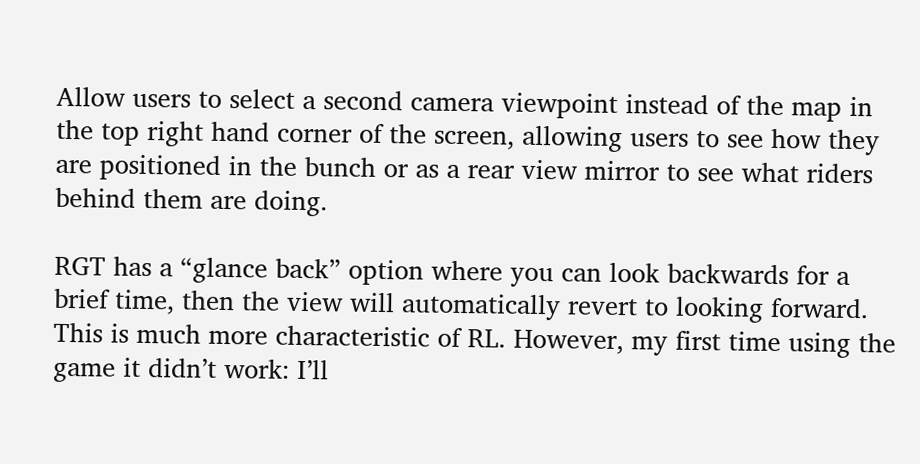Allow users to select a second camera viewpoint instead of the map in the top right hand corner of the screen, allowing users to see how they are positioned in the bunch or as a rear view mirror to see what riders behind them are doing.

RGT has a “glance back” option where you can look backwards for a brief time, then the view will automatically revert to looking forward. This is much more characteristic of RL. However, my first time using the game it didn’t work: I’ll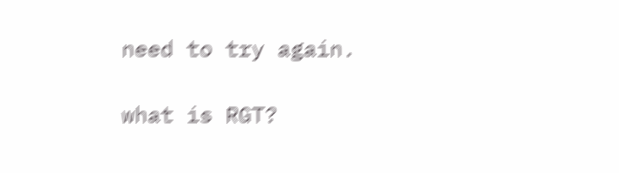need to try again.

what is RGT?